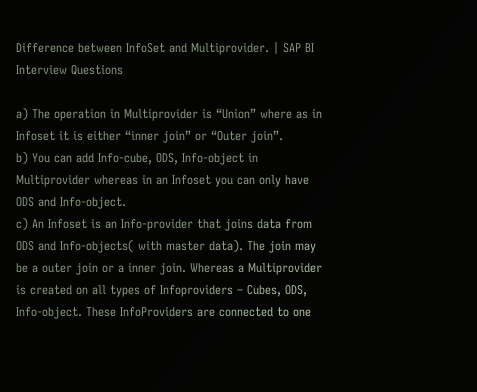Difference between InfoSet and Multiprovider. | SAP BI Interview Questions

a) The operation in Multiprovider is “Union” where as in Infoset it is either “inner join” or “Outer join”.
b) You can add Info-cube, ODS, Info-object in Multiprovider whereas in an Infoset you can only have ODS and Info-object.
c) An Infoset is an Info-provider that joins data from ODS and Info-objects( with master data). The join may be a outer join or a inner join. Whereas a Multiprovider is created on all types of Infoproviders – Cubes, ODS, Info-object. These InfoProviders are connected to one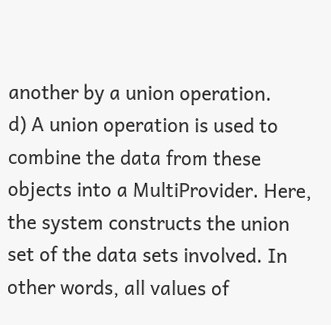another by a union operation.
d) A union operation is used to combine the data from these objects into a MultiProvider. Here, the system constructs the union set of the data sets involved. In other words, all values of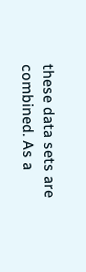these data sets are combined. As a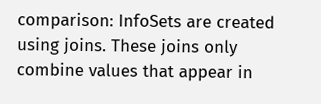comparison: InfoSets are created using joins. These joins only combine values that appear in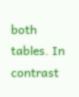both tables. In contrast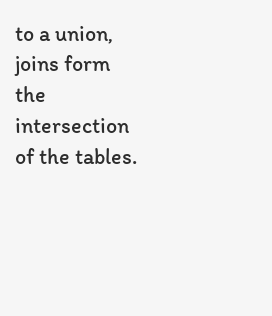to a union, joins form the intersection of the tables.